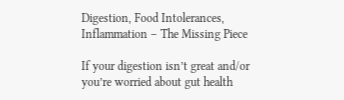Digestion, Food Intolerances, Inflammation – The Missing Piece

If your digestion isn’t great and/or you’re worried about gut health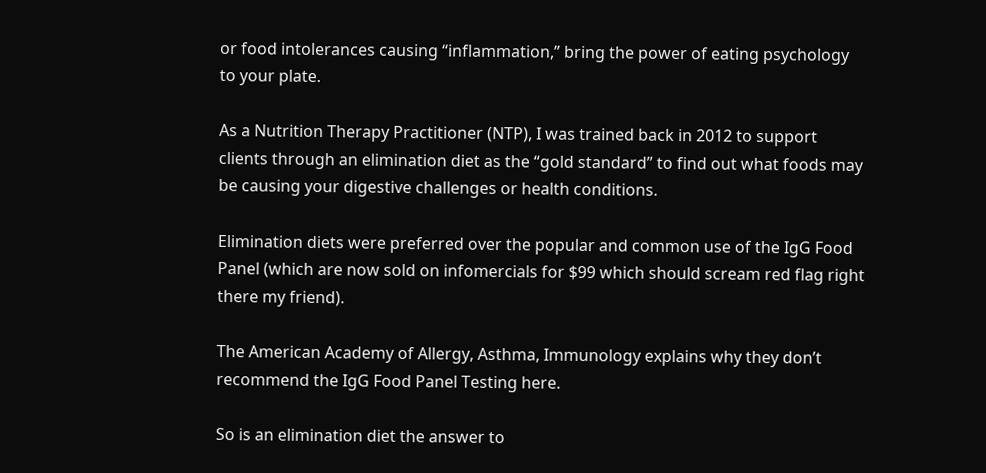or food intolerances causing “inflammation,” bring the power of eating psychology to your plate.

As a Nutrition Therapy Practitioner (NTP), I was trained back in 2012 to support clients through an elimination diet as the “gold standard” to find out what foods may be causing your digestive challenges or health conditions.

Elimination diets were preferred over the popular and common use of the IgG Food Panel (which are now sold on infomercials for $99 which should scream red flag right there my friend).

The American Academy of Allergy, Asthma, Immunology explains why they don’t recommend the IgG Food Panel Testing here.

So is an elimination diet the answer to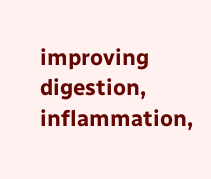improving digestion, inflammation,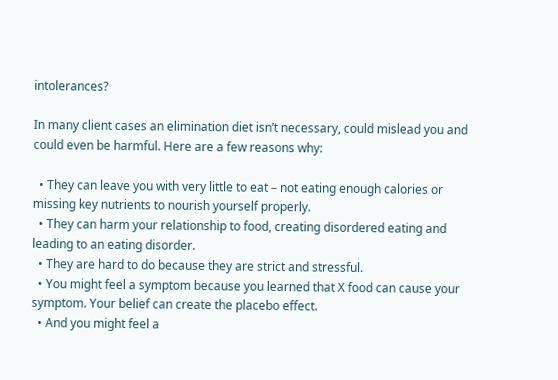intolerances?

In many client cases an elimination diet isn’t necessary, could mislead you and could even be harmful. Here are a few reasons why:

  • They can leave you with very little to eat – not eating enough calories or missing key nutrients to nourish yourself properly.
  • They can harm your relationship to food, creating disordered eating and leading to an eating disorder.
  • They are hard to do because they are strict and stressful.
  • You might feel a symptom because you learned that X food can cause your symptom. Your belief can create the placebo effect.
  • And you might feel a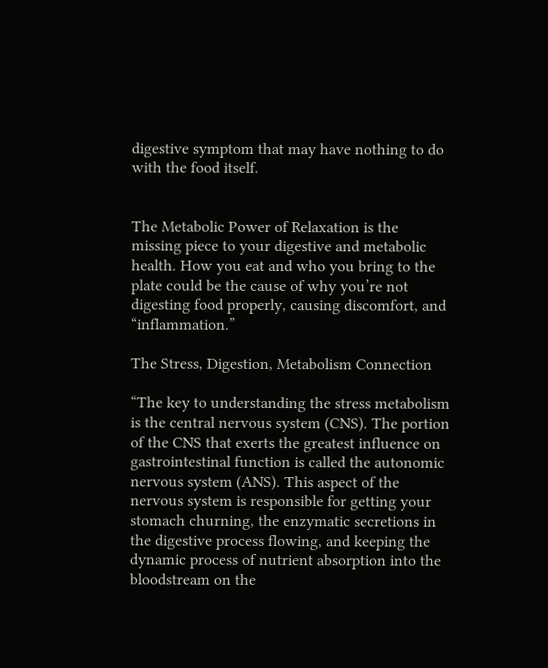digestive symptom that may have nothing to do with the food itself.


The Metabolic Power of Relaxation is the missing piece to your digestive and metabolic health. How you eat and who you bring to the plate could be the cause of why you’re not digesting food properly, causing discomfort, and “inflammation.”

The Stress, Digestion, Metabolism Connection

“The key to understanding the stress metabolism is the central nervous system (CNS). The portion of the CNS that exerts the greatest influence on gastrointestinal function is called the autonomic nervous system (ANS). This aspect of the nervous system is responsible for getting your stomach churning, the enzymatic secretions in the digestive process flowing, and keeping the dynamic process of nutrient absorption into the bloodstream on the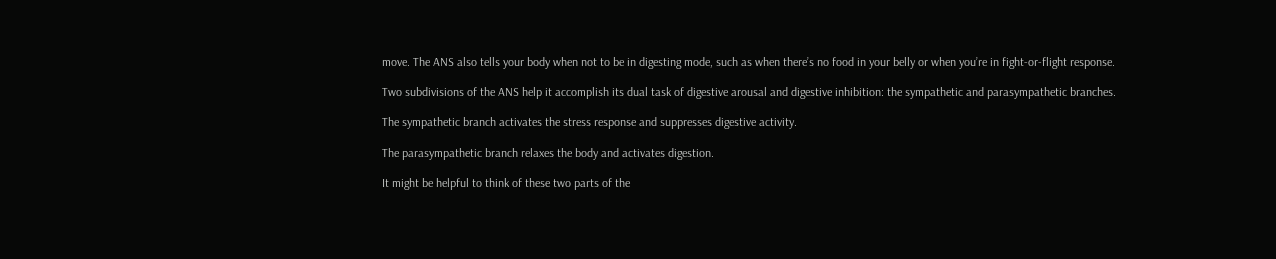move. The ANS also tells your body when not to be in digesting mode, such as when there’s no food in your belly or when you’re in fight-or-flight response.

Two subdivisions of the ANS help it accomplish its dual task of digestive arousal and digestive inhibition: the sympathetic and parasympathetic branches.

The sympathetic branch activates the stress response and suppresses digestive activity.

The parasympathetic branch relaxes the body and activates digestion.

It might be helpful to think of these two parts of the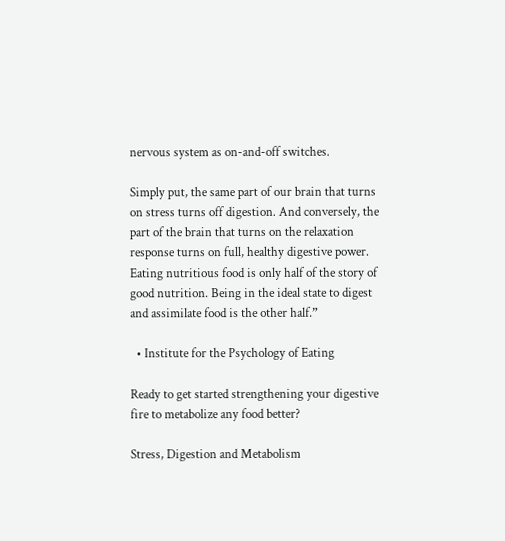nervous system as on-and-off switches.

Simply put, the same part of our brain that turns on stress turns off digestion. And conversely, the part of the brain that turns on the relaxation response turns on full, healthy digestive power. Eating nutritious food is only half of the story of good nutrition. Being in the ideal state to digest and assimilate food is the other half.”

  • Institute for the Psychology of Eating

Ready to get started strengthening your digestive fire to metabolize any food better?

Stress, Digestion and Metabolism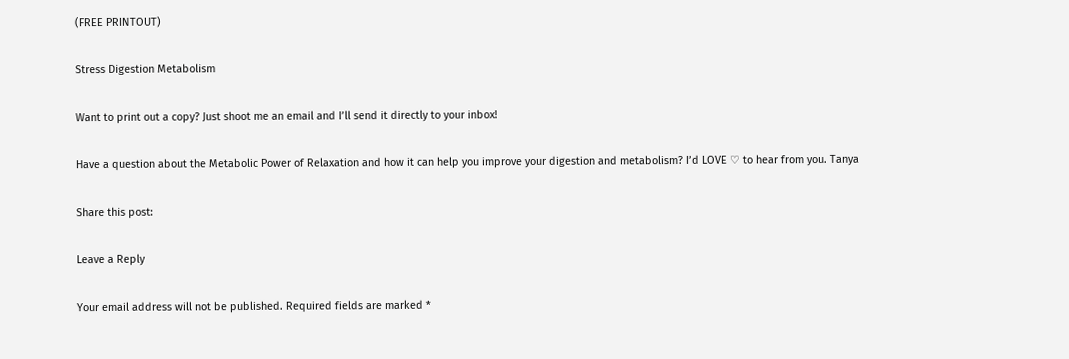(FREE PRINTOUT)

Stress Digestion Metabolism

Want to print out a copy? Just shoot me an email and I’ll send it directly to your inbox!

Have a question about the Metabolic Power of Relaxation and how it can help you improve your digestion and metabolism? I’d LOVE ♡ to hear from you. Tanya

Share this post:

Leave a Reply

Your email address will not be published. Required fields are marked *